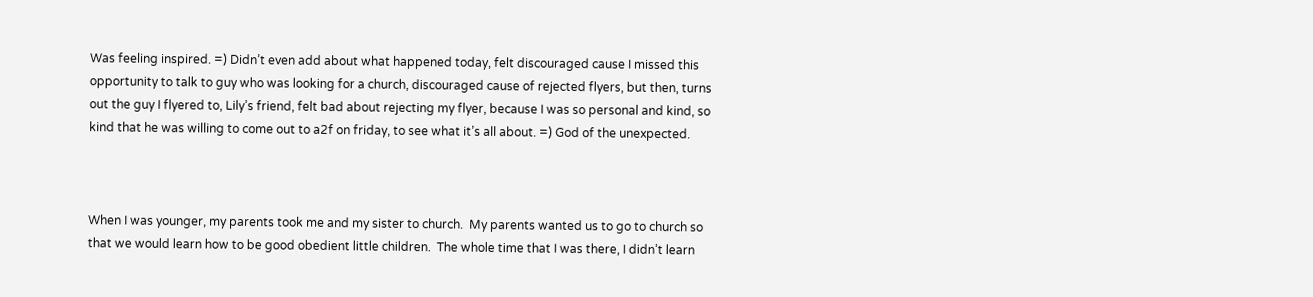Was feeling inspired. =) Didn’t even add about what happened today, felt discouraged cause I missed this opportunity to talk to guy who was looking for a church, discouraged cause of rejected flyers, but then, turns out the guy I flyered to, Lily’s friend, felt bad about rejecting my flyer, because I was so personal and kind, so kind that he was willing to come out to a2f on friday, to see what it’s all about. =) God of the unexpected.



When I was younger, my parents took me and my sister to church.  My parents wanted us to go to church so that we would learn how to be good obedient little children.  The whole time that I was there, I didn’t learn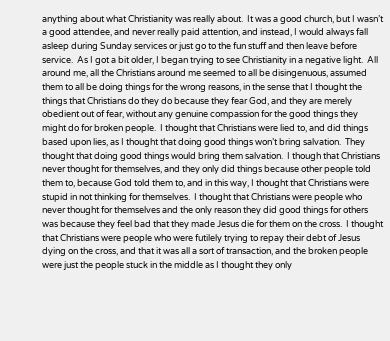anything about what Christianity was really about.  It was a good church, but I wasn’t a good attendee, and never really paid attention, and instead, I would always fall asleep during Sunday services or just go to the fun stuff and then leave before service.  As I got a bit older, I began trying to see Christianity in a negative light.  All around me, all the Christians around me seemed to all be disingenuous, assumed them to all be doing things for the wrong reasons, in the sense that I thought the things that Christians do they do because they fear God, and they are merely obedient out of fear, without any genuine compassion for the good things they might do for broken people.  I thought that Christians were lied to, and did things based upon lies, as I thought that doing good things won’t bring salvation.  They thought that doing good things would bring them salvation.  I though that Christians never thought for themselves, and they only did things because other people told them to, because God told them to, and in this way, I thought that Christians were stupid in not thinking for themselves.  I thought that Christians were people who never thought for themselves and the only reason they did good things for others was because they feel bad that they made Jesus die for them on the cross.  I thought that Christians were people who were futilely trying to repay their debt of Jesus dying on the cross, and that it was all a sort of transaction, and the broken people were just the people stuck in the middle as I thought they only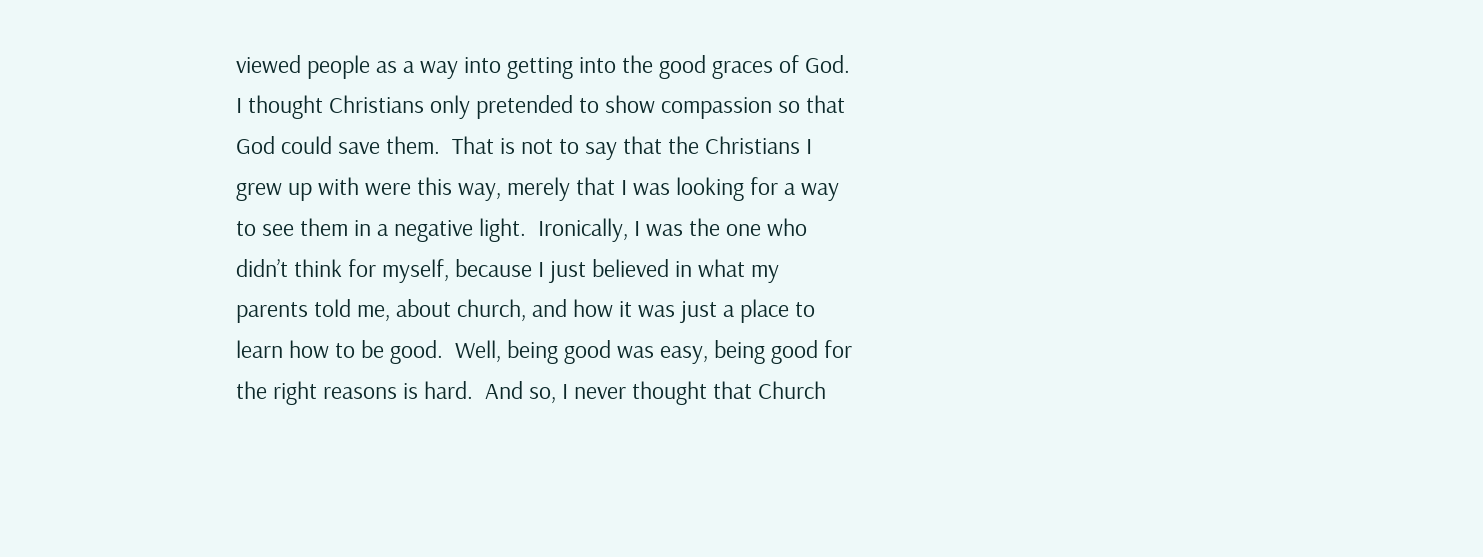viewed people as a way into getting into the good graces of God.  I thought Christians only pretended to show compassion so that God could save them.  That is not to say that the Christians I grew up with were this way, merely that I was looking for a way to see them in a negative light.  Ironically, I was the one who didn’t think for myself, because I just believed in what my parents told me, about church, and how it was just a place to learn how to be good.  Well, being good was easy, being good for the right reasons is hard.  And so, I never thought that Church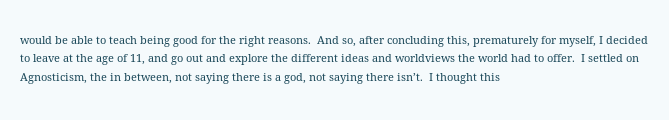would be able to teach being good for the right reasons.  And so, after concluding this, prematurely for myself, I decided to leave at the age of 11, and go out and explore the different ideas and worldviews the world had to offer.  I settled on Agnosticism, the in between, not saying there is a god, not saying there isn’t.  I thought this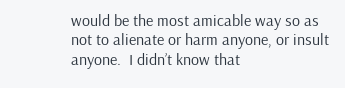would be the most amicable way so as not to alienate or harm anyone, or insult anyone.  I didn’t know that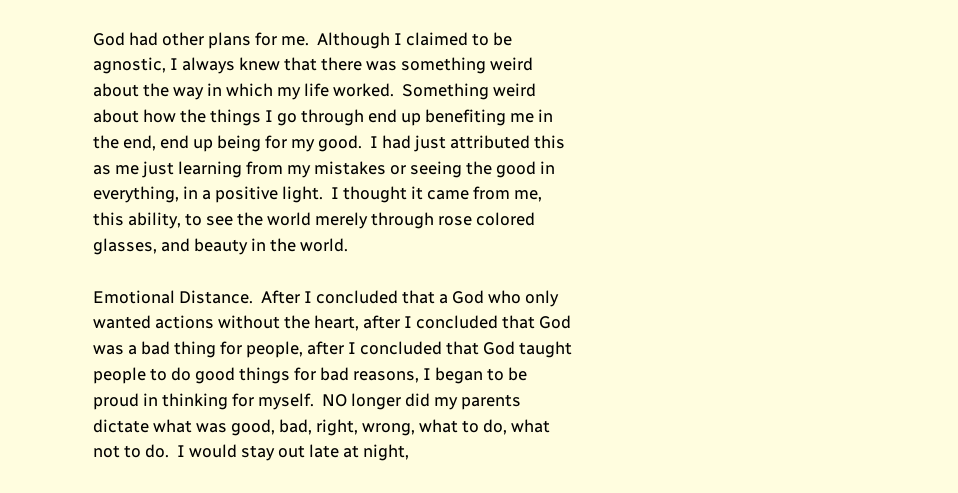God had other plans for me.  Although I claimed to be agnostic, I always knew that there was something weird about the way in which my life worked.  Something weird about how the things I go through end up benefiting me in the end, end up being for my good.  I had just attributed this as me just learning from my mistakes or seeing the good in everything, in a positive light.  I thought it came from me, this ability, to see the world merely through rose colored glasses, and beauty in the world.

Emotional Distance.  After I concluded that a God who only wanted actions without the heart, after I concluded that God was a bad thing for people, after I concluded that God taught people to do good things for bad reasons, I began to be proud in thinking for myself.  NO longer did my parents dictate what was good, bad, right, wrong, what to do, what not to do.  I would stay out late at night,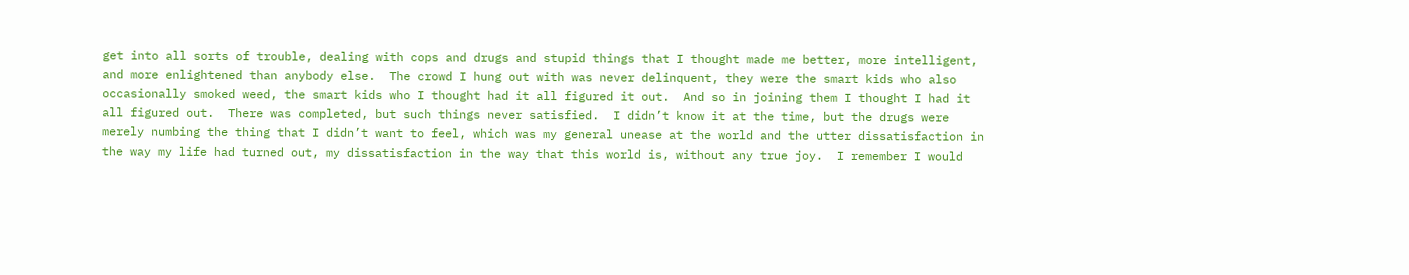get into all sorts of trouble, dealing with cops and drugs and stupid things that I thought made me better, more intelligent, and more enlightened than anybody else.  The crowd I hung out with was never delinquent, they were the smart kids who also occasionally smoked weed, the smart kids who I thought had it all figured it out.  And so in joining them I thought I had it all figured out.  There was completed, but such things never satisfied.  I didn’t know it at the time, but the drugs were merely numbing the thing that I didn’t want to feel, which was my general unease at the world and the utter dissatisfaction in the way my life had turned out, my dissatisfaction in the way that this world is, without any true joy.  I remember I would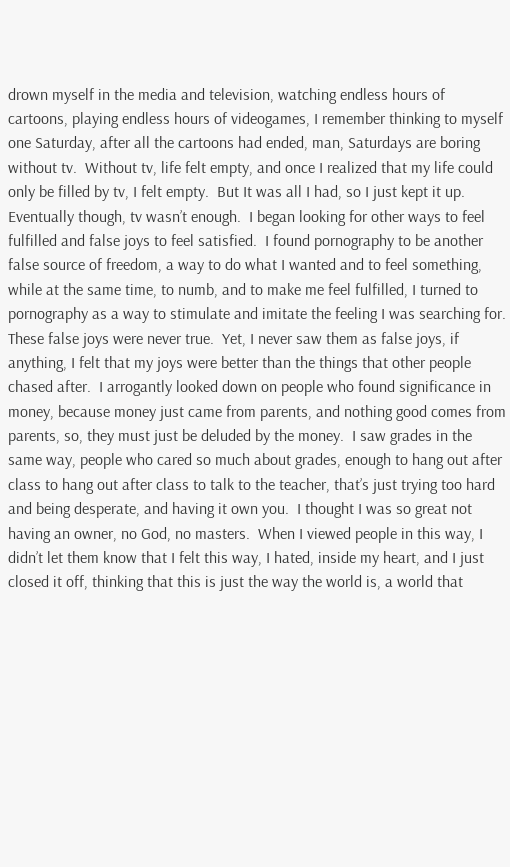drown myself in the media and television, watching endless hours of cartoons, playing endless hours of videogames, I remember thinking to myself one Saturday, after all the cartoons had ended, man, Saturdays are boring without tv.  Without tv, life felt empty, and once I realized that my life could only be filled by tv, I felt empty.  But It was all I had, so I just kept it up.  Eventually though, tv wasn’t enough.  I began looking for other ways to feel fulfilled and false joys to feel satisfied.  I found pornography to be another false source of freedom, a way to do what I wanted and to feel something, while at the same time, to numb, and to make me feel fulfilled, I turned to pornography as a way to stimulate and imitate the feeling I was searching for.  These false joys were never true.  Yet, I never saw them as false joys, if anything, I felt that my joys were better than the things that other people chased after.  I arrogantly looked down on people who found significance in money, because money just came from parents, and nothing good comes from parents, so, they must just be deluded by the money.  I saw grades in the same way, people who cared so much about grades, enough to hang out after class to hang out after class to talk to the teacher, that’s just trying too hard and being desperate, and having it own you.  I thought I was so great not having an owner, no God, no masters.  When I viewed people in this way, I didn’t let them know that I felt this way, I hated, inside my heart, and I just closed it off, thinking that this is just the way the world is, a world that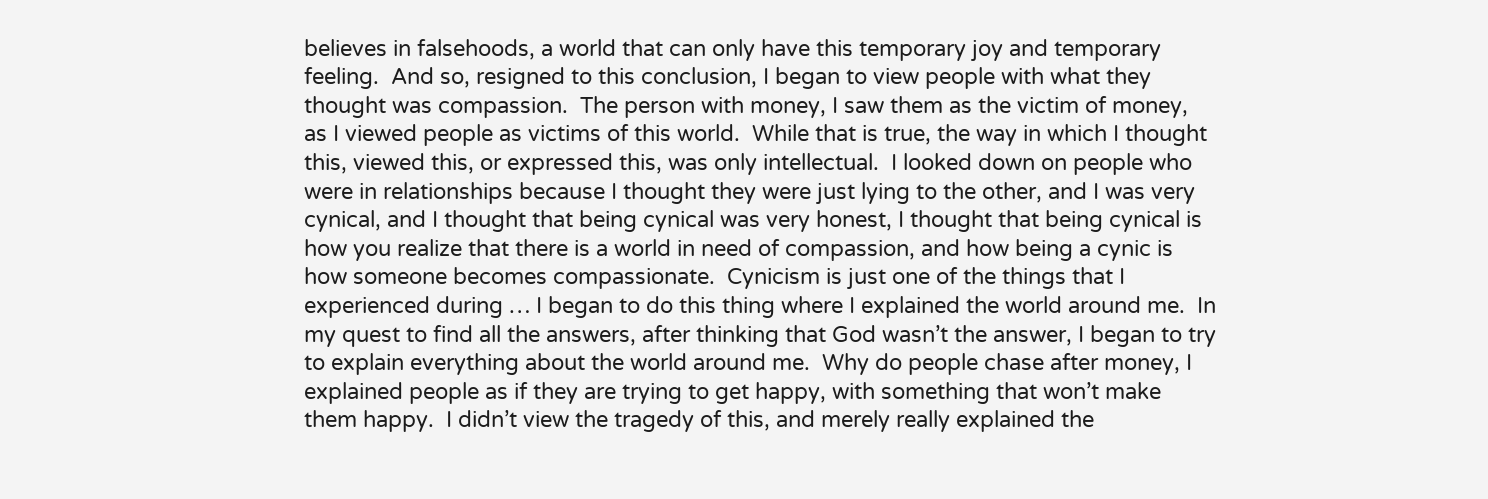believes in falsehoods, a world that can only have this temporary joy and temporary feeling.  And so, resigned to this conclusion, I began to view people with what they thought was compassion.  The person with money, I saw them as the victim of money, as I viewed people as victims of this world.  While that is true, the way in which I thought this, viewed this, or expressed this, was only intellectual.  I looked down on people who were in relationships because I thought they were just lying to the other, and I was very cynical, and I thought that being cynical was very honest, I thought that being cynical is how you realize that there is a world in need of compassion, and how being a cynic is how someone becomes compassionate.  Cynicism is just one of the things that I experienced during … I began to do this thing where I explained the world around me.  In my quest to find all the answers, after thinking that God wasn’t the answer, I began to try to explain everything about the world around me.  Why do people chase after money, I explained people as if they are trying to get happy, with something that won’t make them happy.  I didn’t view the tragedy of this, and merely really explained the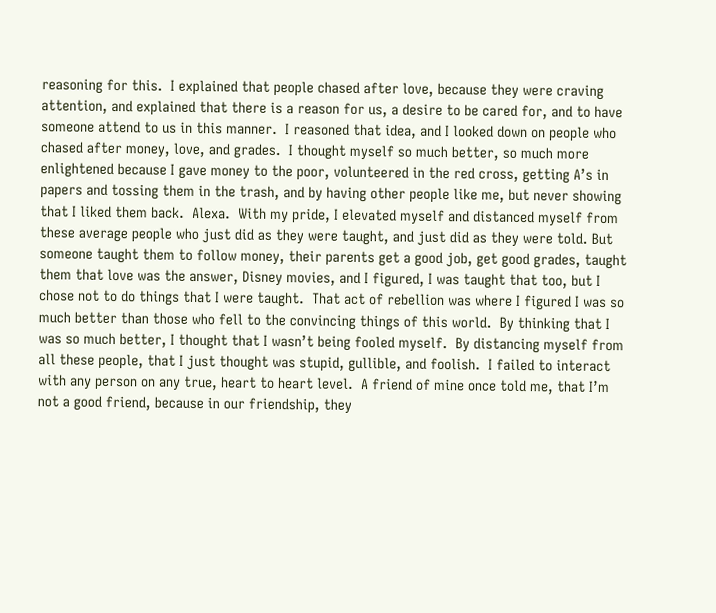reasoning for this.  I explained that people chased after love, because they were craving attention, and explained that there is a reason for us, a desire to be cared for, and to have someone attend to us in this manner.  I reasoned that idea, and I looked down on people who chased after money, love, and grades.  I thought myself so much better, so much more enlightened because I gave money to the poor, volunteered in the red cross, getting A’s in papers and tossing them in the trash, and by having other people like me, but never showing that I liked them back.  Alexa.  With my pride, I elevated myself and distanced myself from these average people who just did as they were taught, and just did as they were told. But someone taught them to follow money, their parents get a good job, get good grades, taught them that love was the answer, Disney movies, and I figured, I was taught that too, but I chose not to do things that I were taught.  That act of rebellion was where I figured I was so much better than those who fell to the convincing things of this world.  By thinking that I was so much better, I thought that I wasn’t being fooled myself.  By distancing myself from all these people, that I just thought was stupid, gullible, and foolish.  I failed to interact with any person on any true, heart to heart level.  A friend of mine once told me, that I’m not a good friend, because in our friendship, they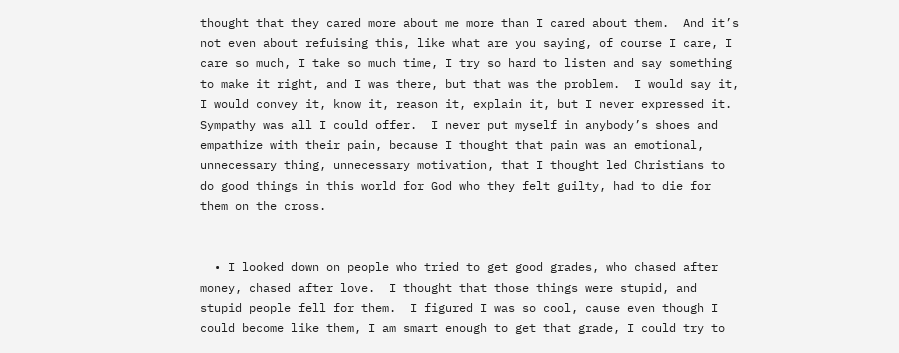thought that they cared more about me more than I cared about them.  And it’s not even about refuising this, like what are you saying, of course I care, I care so much, I take so much time, I try so hard to listen and say something to make it right, and I was there, but that was the problem.  I would say it, I would convey it, know it, reason it, explain it, but I never expressed it.  Sympathy was all I could offer.  I never put myself in anybody’s shoes and empathize with their pain, because I thought that pain was an emotional, unnecessary thing, unnecessary motivation, that I thought led Christians to do good things in this world for God who they felt guilty, had to die for them on the cross.


  • I looked down on people who tried to get good grades, who chased after money, chased after love.  I thought that those things were stupid, and stupid people fell for them.  I figured I was so cool, cause even though I could become like them, I am smart enough to get that grade, I could try to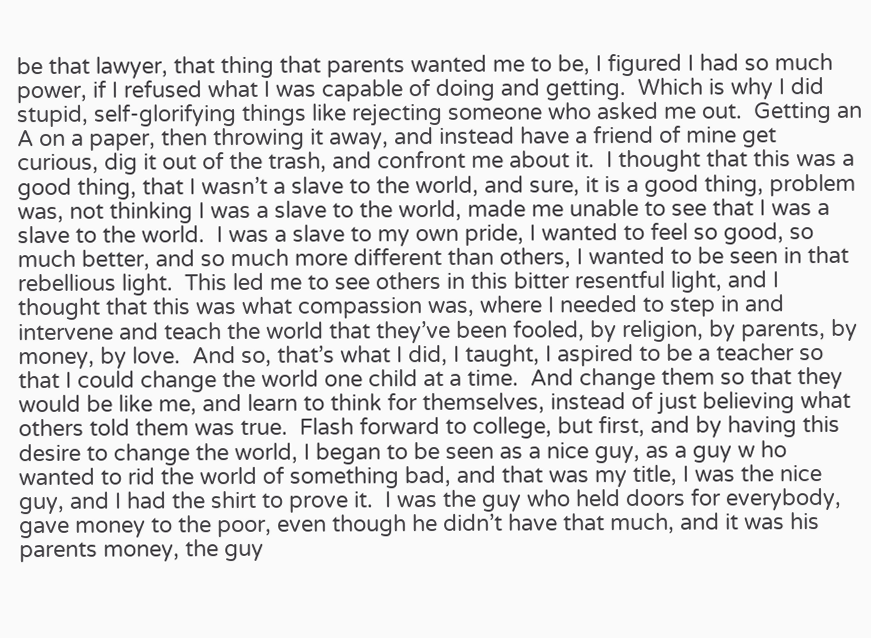be that lawyer, that thing that parents wanted me to be, I figured I had so much power, if I refused what I was capable of doing and getting.  Which is why I did stupid, self-glorifying things like rejecting someone who asked me out.  Getting an A on a paper, then throwing it away, and instead have a friend of mine get curious, dig it out of the trash, and confront me about it.  I thought that this was a good thing, that I wasn’t a slave to the world, and sure, it is a good thing, problem was, not thinking I was a slave to the world, made me unable to see that I was a slave to the world.  I was a slave to my own pride, I wanted to feel so good, so much better, and so much more different than others, I wanted to be seen in that rebellious light.  This led me to see others in this bitter resentful light, and I thought that this was what compassion was, where I needed to step in and intervene and teach the world that they’ve been fooled, by religion, by parents, by money, by love.  And so, that’s what I did, I taught, I aspired to be a teacher so that I could change the world one child at a time.  And change them so that they would be like me, and learn to think for themselves, instead of just believing what others told them was true.  Flash forward to college, but first, and by having this desire to change the world, I began to be seen as a nice guy, as a guy w ho wanted to rid the world of something bad, and that was my title, I was the nice guy, and I had the shirt to prove it.  I was the guy who held doors for everybody, gave money to the poor, even though he didn’t have that much, and it was his parents money, the guy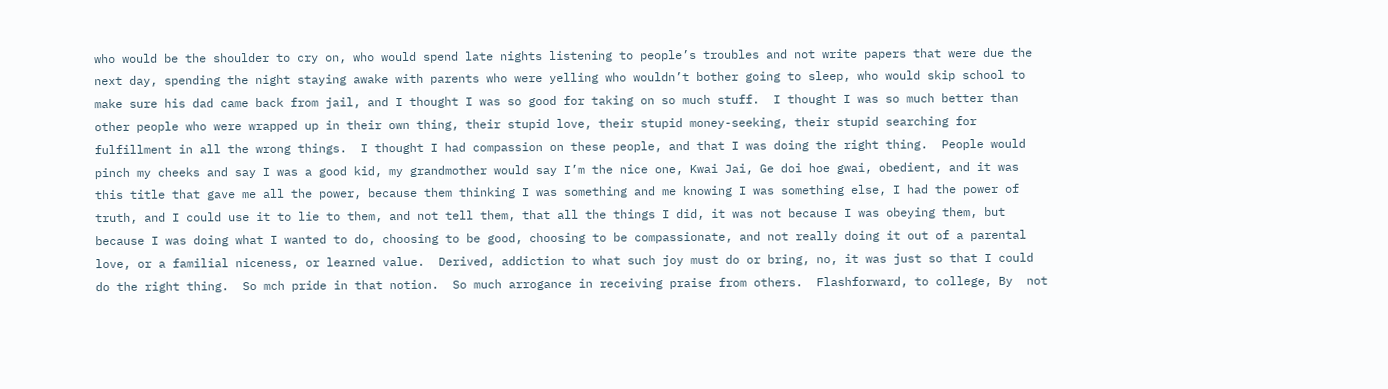who would be the shoulder to cry on, who would spend late nights listening to people’s troubles and not write papers that were due the next day, spending the night staying awake with parents who were yelling who wouldn’t bother going to sleep, who would skip school to make sure his dad came back from jail, and I thought I was so good for taking on so much stuff.  I thought I was so much better than other people who were wrapped up in their own thing, their stupid love, their stupid money-seeking, their stupid searching for fulfillment in all the wrong things.  I thought I had compassion on these people, and that I was doing the right thing.  People would pinch my cheeks and say I was a good kid, my grandmother would say I’m the nice one, Kwai Jai, Ge doi hoe gwai, obedient, and it was this title that gave me all the power, because them thinking I was something and me knowing I was something else, I had the power of truth, and I could use it to lie to them, and not tell them, that all the things I did, it was not because I was obeying them, but because I was doing what I wanted to do, choosing to be good, choosing to be compassionate, and not really doing it out of a parental love, or a familial niceness, or learned value.  Derived, addiction to what such joy must do or bring, no, it was just so that I could do the right thing.  So mch pride in that notion.  So much arrogance in receiving praise from others.  Flashforward, to college, By  not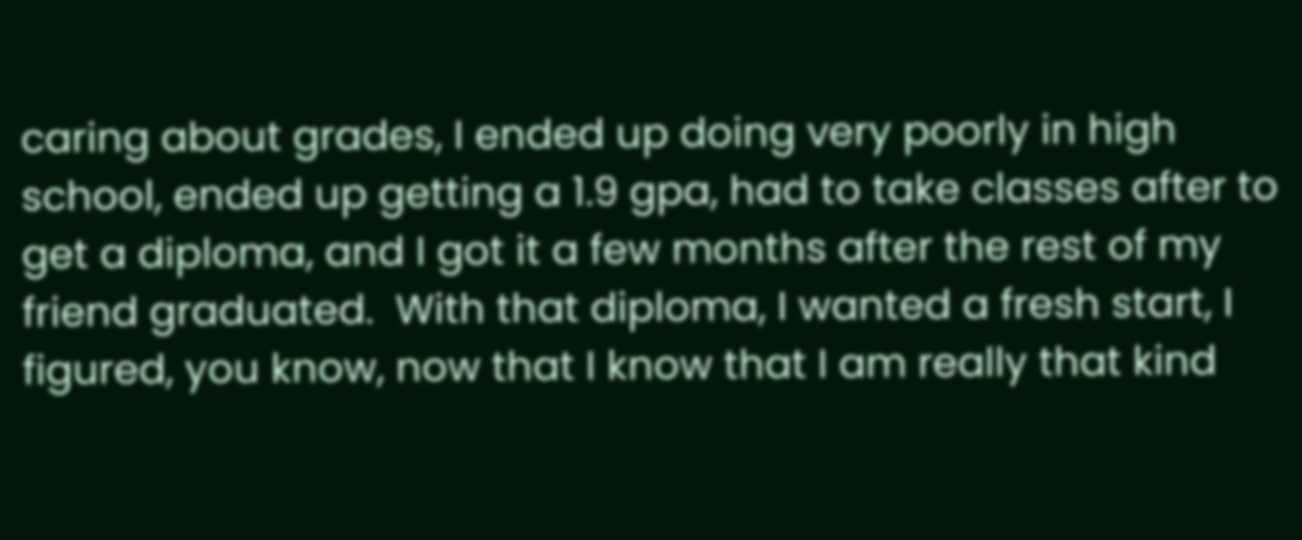caring about grades, I ended up doing very poorly in high school, ended up getting a 1.9 gpa, had to take classes after to get a diploma, and I got it a few months after the rest of my friend graduated.  With that diploma, I wanted a fresh start, I figured, you know, now that I know that I am really that kind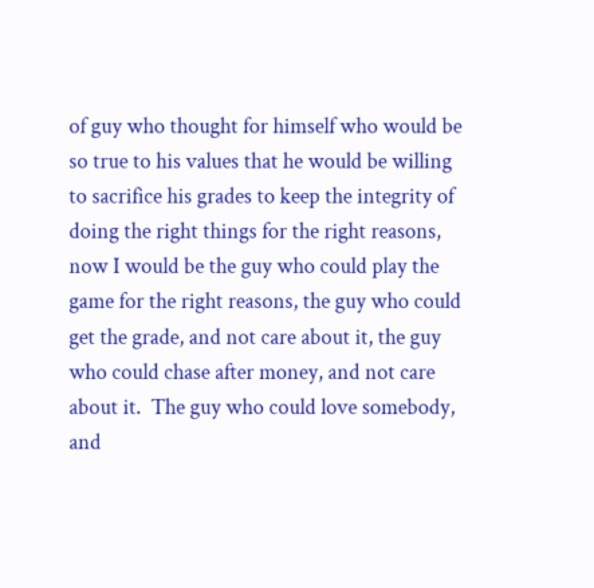of guy who thought for himself who would be so true to his values that he would be willing to sacrifice his grades to keep the integrity of doing the right things for the right reasons, now I would be the guy who could play the game for the right reasons, the guy who could get the grade, and not care about it, the guy who could chase after money, and not care about it.  The guy who could love somebody, and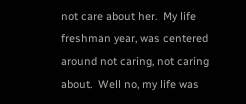not care about her.  My life freshman year, was centered around not caring, not caring about.  Well no, my life was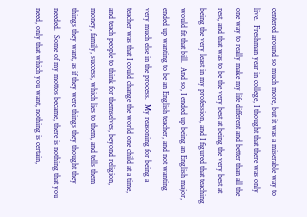centered around so much more, but it was a miserable way to live.  Freshman year in college, I thought that there was only one way to really make my life different and better than all the rest, and that was to be the very best at being the very best at being the very least in my profession, and I figured that teaching would fit that bill.  And so, I ended up being an English major, ended up wanting to be an English teacher, and not wanting very much else in the process.  My reasoning for being a teacher was that I could change the world one child at a time, and teach people to think for themselves, beyond religion, money, family, success, which lies to them, and tells them things they want, as if they were things they thought they needed.  Some of my mottos became, there is nothing that you need, only that which you want, nothing is certain,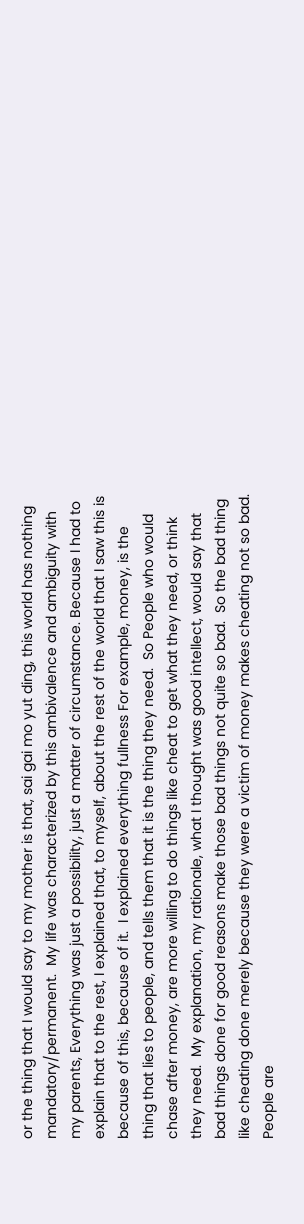or the thing that I would say to my mother is that, sai gai mo yut ding, this world has nothing mandatory/permanent.  My life was characterized by this ambivalence and ambiguity with my parents, Everything was just a possibility, just a matter of circumstance. Because I had to explain that to the rest, I explained that, to myself, about the rest of the world that I saw this is because of this, because of it.  I explained everything fullness For example, money, is the thing that lies to people, and tells them that it is the thing they need.  So People who would chase after money, are more willing to do things like cheat to get what they need, or think they need.  My explanation, my rationale, what I thought was good intellect, would say that bad things done for good reasons make those bad things not quite so bad.  So the bad thing like cheating done merely because they were a victim of money makes cheating not so bad.  People are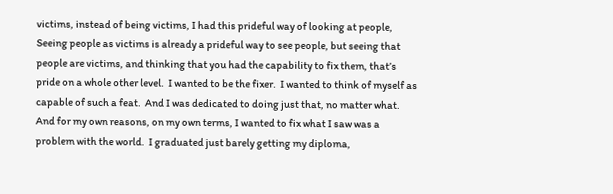victims, instead of being victims, I had this prideful way of looking at people, Seeing people as victims is already a prideful way to see people, but seeing that people are victims, and thinking that you had the capability to fix them, that’s pride on a whole other level.  I wanted to be the fixer.  I wanted to think of myself as capable of such a feat.  And I was dedicated to doing just that, no matter what.  And for my own reasons, on my own terms, I wanted to fix what I saw was a problem with the world.  I graduated just barely getting my diploma,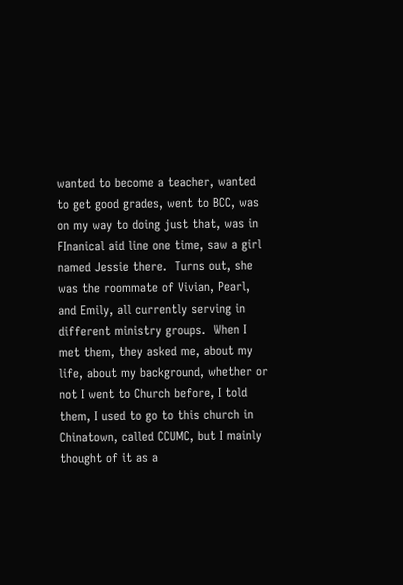wanted to become a teacher, wanted to get good grades, went to BCC, was on my way to doing just that, was in FInanical aid line one time, saw a girl named Jessie there.  Turns out, she was the roommate of Vivian, Pearl, and Emily, all currently serving in different ministry groups.  When I met them, they asked me, about my life, about my background, whether or not I went to Church before, I told them, I used to go to this church in Chinatown, called CCUMC, but I mainly thought of it as a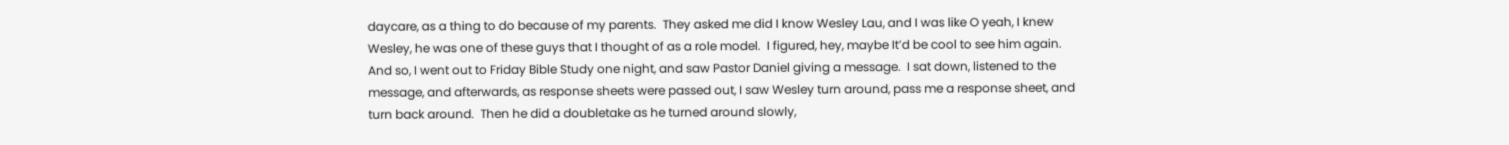daycare, as a thing to do because of my parents.  They asked me did I know Wesley Lau, and I was like O yeah, I knew Wesley, he was one of these guys that I thought of as a role model.  I figured, hey, maybe It’d be cool to see him again.  And so, I went out to Friday Bible Study one night, and saw Pastor Daniel giving a message.  I sat down, listened to the message, and afterwards, as response sheets were passed out, I saw Wesley turn around, pass me a response sheet, and turn back around.  Then he did a doubletake as he turned around slowly,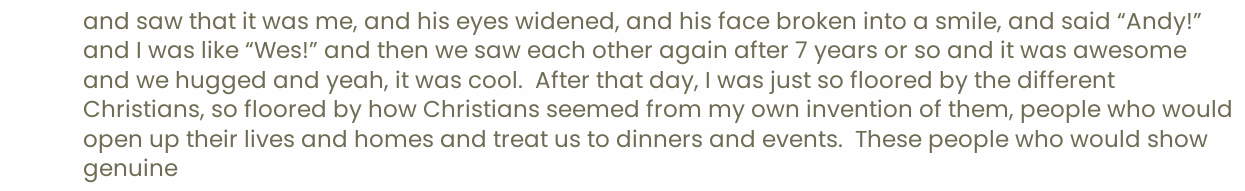and saw that it was me, and his eyes widened, and his face broken into a smile, and said “Andy!” and I was like “Wes!” and then we saw each other again after 7 years or so and it was awesome and we hugged and yeah, it was cool.  After that day, I was just so floored by the different Christians, so floored by how Christians seemed from my own invention of them, people who would open up their lives and homes and treat us to dinners and events.  These people who would show genuine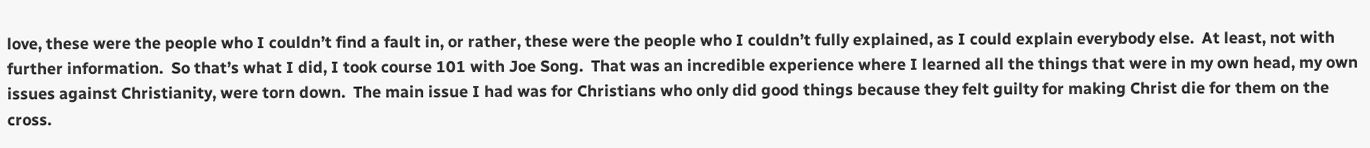love, these were the people who I couldn’t find a fault in, or rather, these were the people who I couldn’t fully explained, as I could explain everybody else.  At least, not with further information.  So that’s what I did, I took course 101 with Joe Song.  That was an incredible experience where I learned all the things that were in my own head, my own issues against Christianity, were torn down.  The main issue I had was for Christians who only did good things because they felt guilty for making Christ die for them on the cross.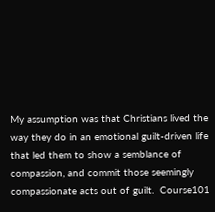My assumption was that Christians lived the way they do in an emotional guilt-driven life that led them to show a semblance of compassion, and commit those seemingly compassionate acts out of guilt.  Course101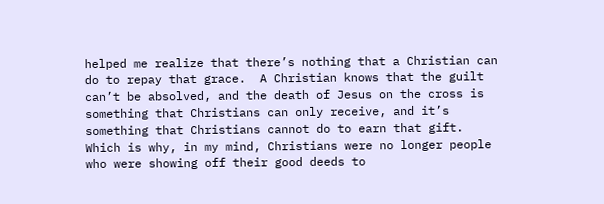helped me realize that there’s nothing that a Christian can do to repay that grace.  A Christian knows that the guilt can’t be absolved, and the death of Jesus on the cross is something that Christians can only receive, and it’s something that Christians cannot do to earn that gift.  Which is why, in my mind, Christians were no longer people who were showing off their good deeds to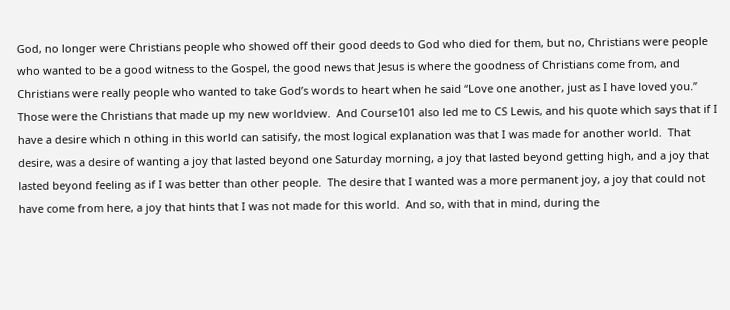God, no longer were Christians people who showed off their good deeds to God who died for them, but no, Christians were people who wanted to be a good witness to the Gospel, the good news that Jesus is where the goodness of Christians come from, and Christians were really people who wanted to take God’s words to heart when he said “Love one another, just as I have loved you.”  Those were the Christians that made up my new worldview.  And Course101 also led me to CS Lewis, and his quote which says that if I have a desire which n othing in this world can satisify, the most logical explanation was that I was made for another world.  That desire, was a desire of wanting a joy that lasted beyond one Saturday morning, a joy that lasted beyond getting high, and a joy that lasted beyond feeling as if I was better than other people.  The desire that I wanted was a more permanent joy, a joy that could not have come from here, a joy that hints that I was not made for this world.  And so, with that in mind, during the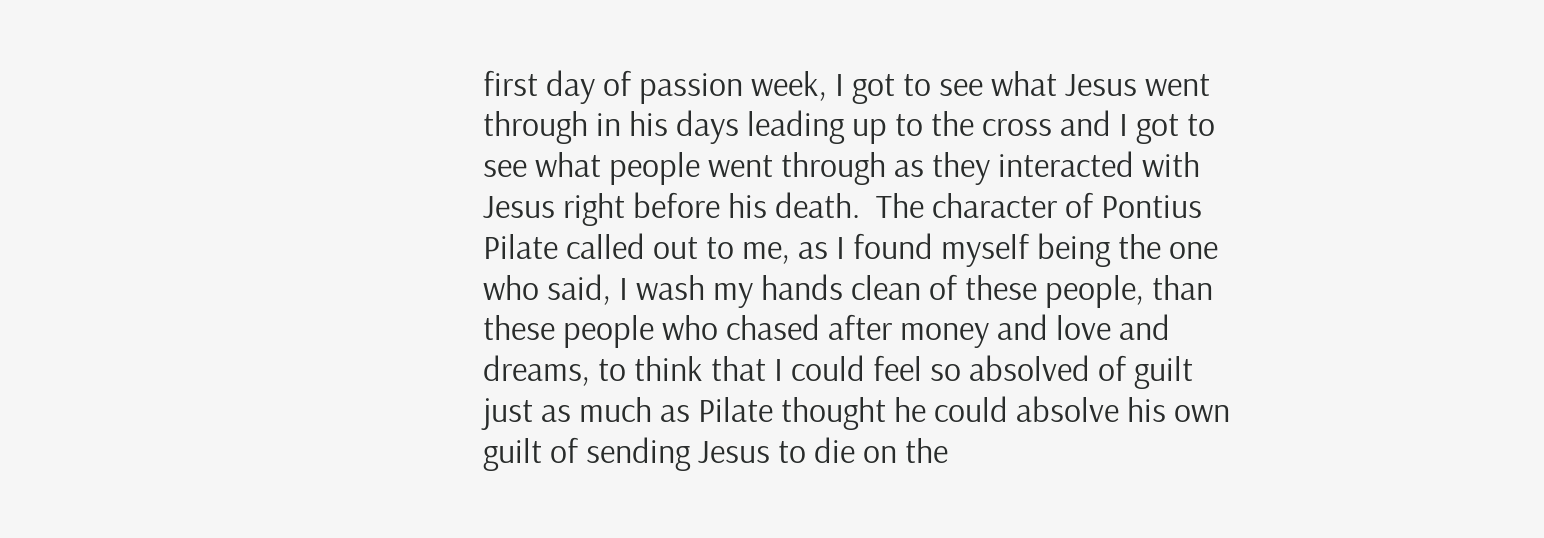first day of passion week, I got to see what Jesus went through in his days leading up to the cross and I got to see what people went through as they interacted with Jesus right before his death.  The character of Pontius Pilate called out to me, as I found myself being the one who said, I wash my hands clean of these people, than these people who chased after money and love and dreams, to think that I could feel so absolved of guilt just as much as Pilate thought he could absolve his own guilt of sending Jesus to die on the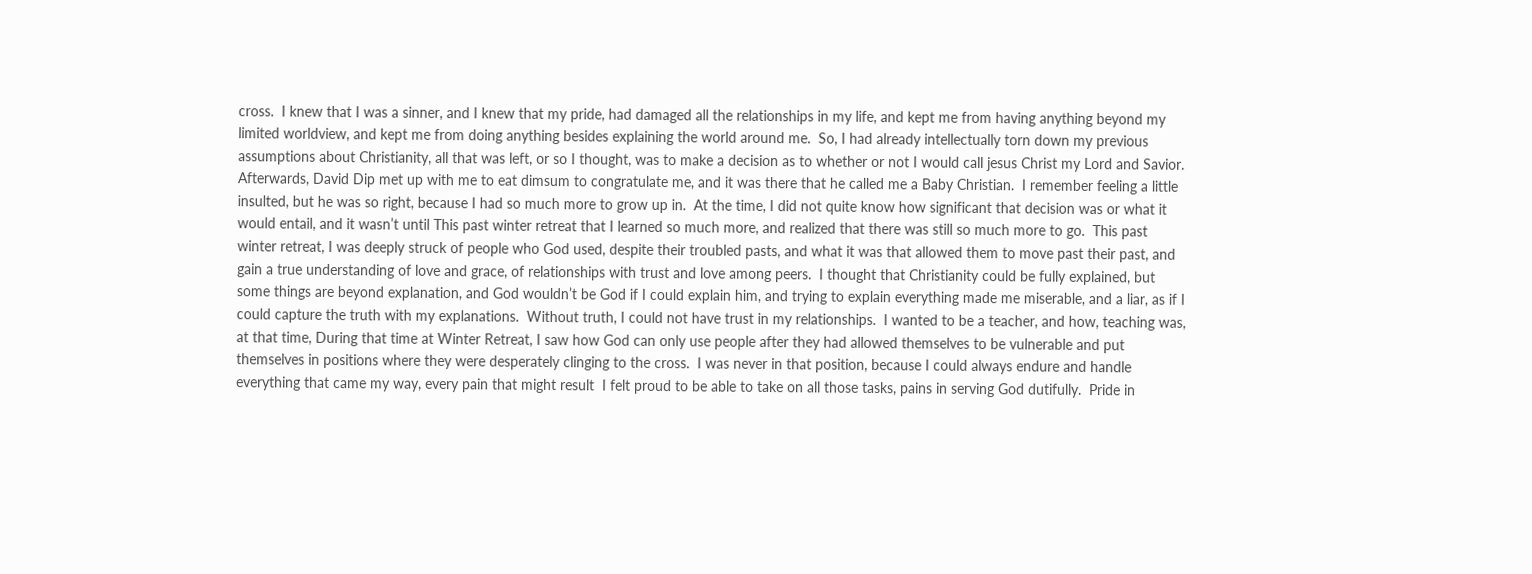cross.  I knew that I was a sinner, and I knew that my pride, had damaged all the relationships in my life, and kept me from having anything beyond my limited worldview, and kept me from doing anything besides explaining the world around me.  So, I had already intellectually torn down my previous assumptions about Christianity, all that was left, or so I thought, was to make a decision as to whether or not I would call jesus Christ my Lord and Savior.  Afterwards, David Dip met up with me to eat dimsum to congratulate me, and it was there that he called me a Baby Christian.  I remember feeling a little insulted, but he was so right, because I had so much more to grow up in.  At the time, I did not quite know how significant that decision was or what it would entail, and it wasn’t until This past winter retreat that I learned so much more, and realized that there was still so much more to go.  This past winter retreat, I was deeply struck of people who God used, despite their troubled pasts, and what it was that allowed them to move past their past, and gain a true understanding of love and grace, of relationships with trust and love among peers.  I thought that Christianity could be fully explained, but some things are beyond explanation, and God wouldn’t be God if I could explain him, and trying to explain everything made me miserable, and a liar, as if I could capture the truth with my explanations.  Without truth, I could not have trust in my relationships.  I wanted to be a teacher, and how, teaching was, at that time, During that time at Winter Retreat, I saw how God can only use people after they had allowed themselves to be vulnerable and put themselves in positions where they were desperately clinging to the cross.  I was never in that position, because I could always endure and handle everything that came my way, every pain that might result  I felt proud to be able to take on all those tasks, pains in serving God dutifully.  Pride in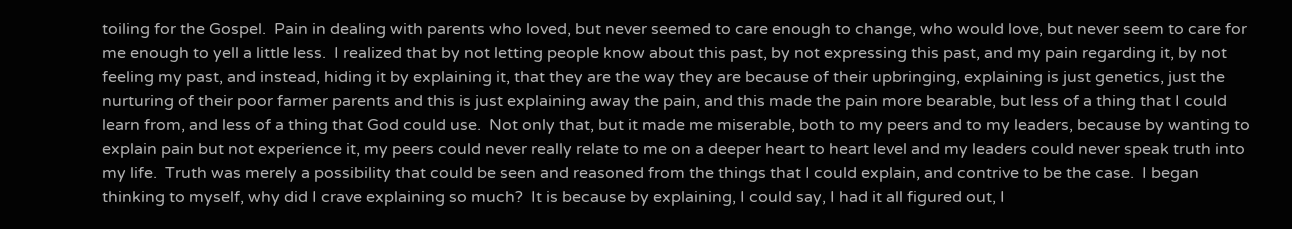toiling for the Gospel.  Pain in dealing with parents who loved, but never seemed to care enough to change, who would love, but never seem to care for me enough to yell a little less.  I realized that by not letting people know about this past, by not expressing this past, and my pain regarding it, by not feeling my past, and instead, hiding it by explaining it, that they are the way they are because of their upbringing, explaining is just genetics, just the nurturing of their poor farmer parents and this is just explaining away the pain, and this made the pain more bearable, but less of a thing that I could learn from, and less of a thing that God could use.  Not only that, but it made me miserable, both to my peers and to my leaders, because by wanting to explain pain but not experience it, my peers could never really relate to me on a deeper heart to heart level and my leaders could never speak truth into my life.  Truth was merely a possibility that could be seen and reasoned from the things that I could explain, and contrive to be the case.  I began thinking to myself, why did I crave explaining so much?  It is because by explaining, I could say, I had it all figured out, I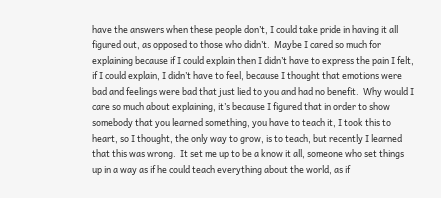have the answers when these people don’t, I could take pride in having it all figured out, as opposed to those who didn’t.  Maybe I cared so much for explaining because if I could explain then I didn’t have to express the pain I felt, if I could explain, I didn’t have to feel, because I thought that emotions were bad and feelings were bad that just lied to you and had no benefit.  Why would I care so much about explaining, it’s because I figured that in order to show somebody that you learned something, you have to teach it, I took this to heart, so I thought, the only way to grow, is to teach, but recently I learned that this was wrong.  It set me up to be a know it all, someone who set things up in a way as if he could teach everything about the world, as if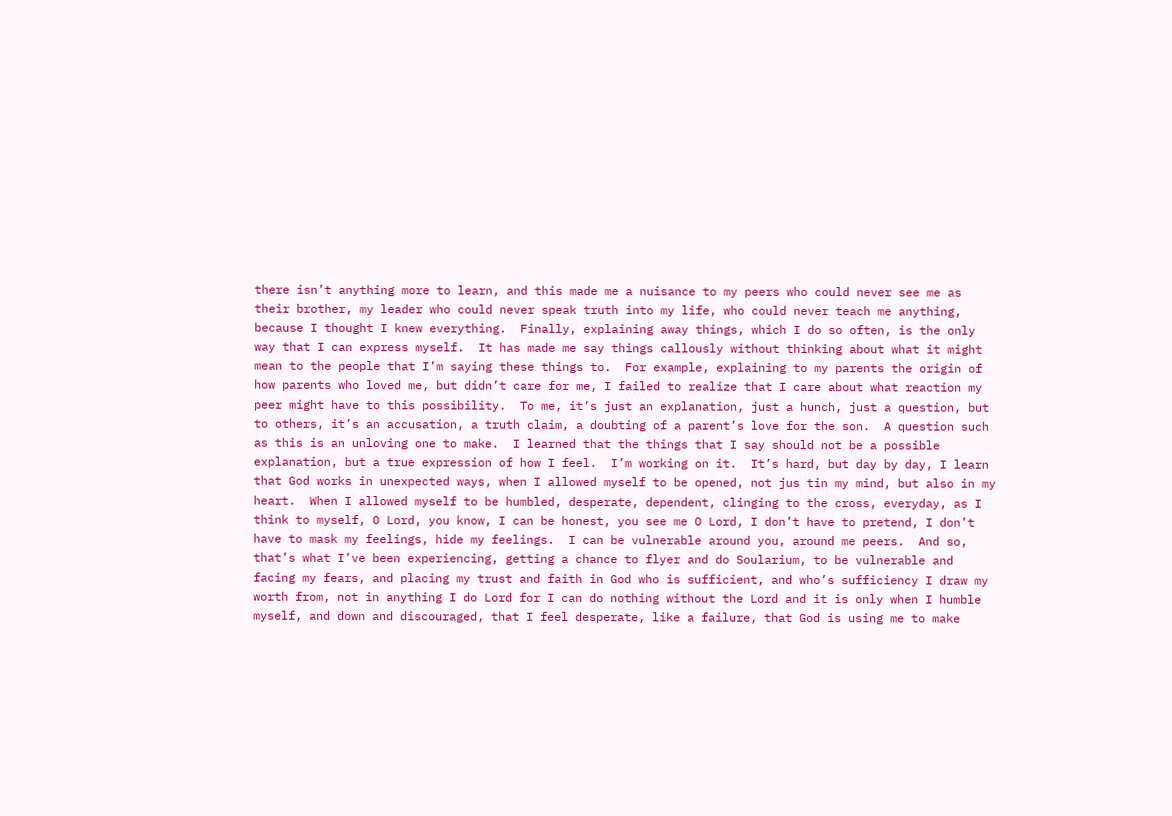there isn’t anything more to learn, and this made me a nuisance to my peers who could never see me as their brother, my leader who could never speak truth into my life, who could never teach me anything, because I thought I knew everything.  Finally, explaining away things, which I do so often, is the only way that I can express myself.  It has made me say things callously without thinking about what it might mean to the people that I’m saying these things to.  For example, explaining to my parents the origin of how parents who loved me, but didn’t care for me, I failed to realize that I care about what reaction my peer might have to this possibility.  To me, it’s just an explanation, just a hunch, just a question, but to others, it’s an accusation, a truth claim, a doubting of a parent’s love for the son.  A question such as this is an unloving one to make.  I learned that the things that I say should not be a possible explanation, but a true expression of how I feel.  I’m working on it.  It’s hard, but day by day, I learn that God works in unexpected ways, when I allowed myself to be opened, not jus tin my mind, but also in my heart.  When I allowed myself to be humbled, desperate, dependent, clinging to the cross, everyday, as I think to myself, O Lord, you know, I can be honest, you see me O Lord, I don’t have to pretend, I don’t have to mask my feelings, hide my feelings.  I can be vulnerable around you, around me peers.  And so, that’s what I’ve been experiencing, getting a chance to flyer and do Soularium, to be vulnerable and facing my fears, and placing my trust and faith in God who is sufficient, and who’s sufficiency I draw my worth from, not in anything I do Lord for I can do nothing without the Lord and it is only when I humble myself, and down and discouraged, that I feel desperate, like a failure, that God is using me to make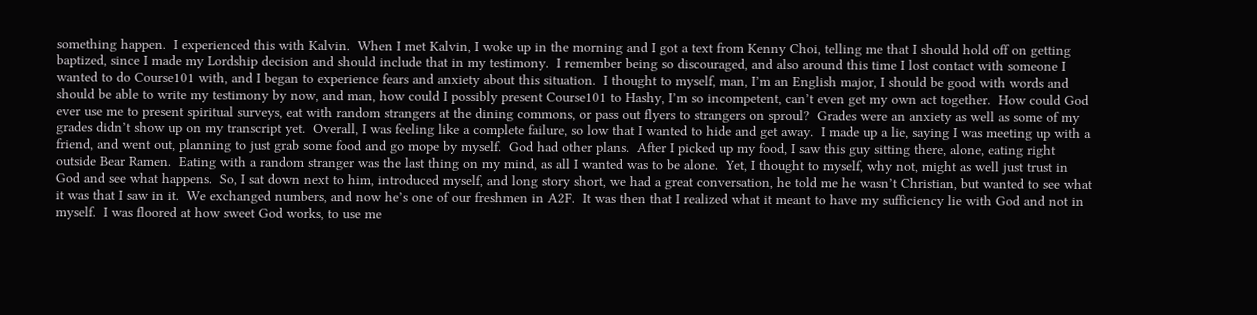something happen.  I experienced this with Kalvin.  When I met Kalvin, I woke up in the morning and I got a text from Kenny Choi, telling me that I should hold off on getting baptized, since I made my Lordship decision and should include that in my testimony.  I remember being so discouraged, and also around this time I lost contact with someone I wanted to do Course101 with, and I began to experience fears and anxiety about this situation.  I thought to myself, man, I’m an English major, I should be good with words and should be able to write my testimony by now, and man, how could I possibly present Course101 to Hashy, I’m so incompetent, can’t even get my own act together.  How could God ever use me to present spiritual surveys, eat with random strangers at the dining commons, or pass out flyers to strangers on sproul?  Grades were an anxiety as well as some of my grades didn’t show up on my transcript yet.  Overall, I was feeling like a complete failure, so low that I wanted to hide and get away.  I made up a lie, saying I was meeting up with a friend, and went out, planning to just grab some food and go mope by myself.  God had other plans.  After I picked up my food, I saw this guy sitting there, alone, eating right outside Bear Ramen.  Eating with a random stranger was the last thing on my mind, as all I wanted was to be alone.  Yet, I thought to myself, why not, might as well just trust in God and see what happens.  So, I sat down next to him, introduced myself, and long story short, we had a great conversation, he told me he wasn’t Christian, but wanted to see what it was that I saw in it.  We exchanged numbers, and now he’s one of our freshmen in A2F.  It was then that I realized what it meant to have my sufficiency lie with God and not in myself.  I was floored at how sweet God works, to use me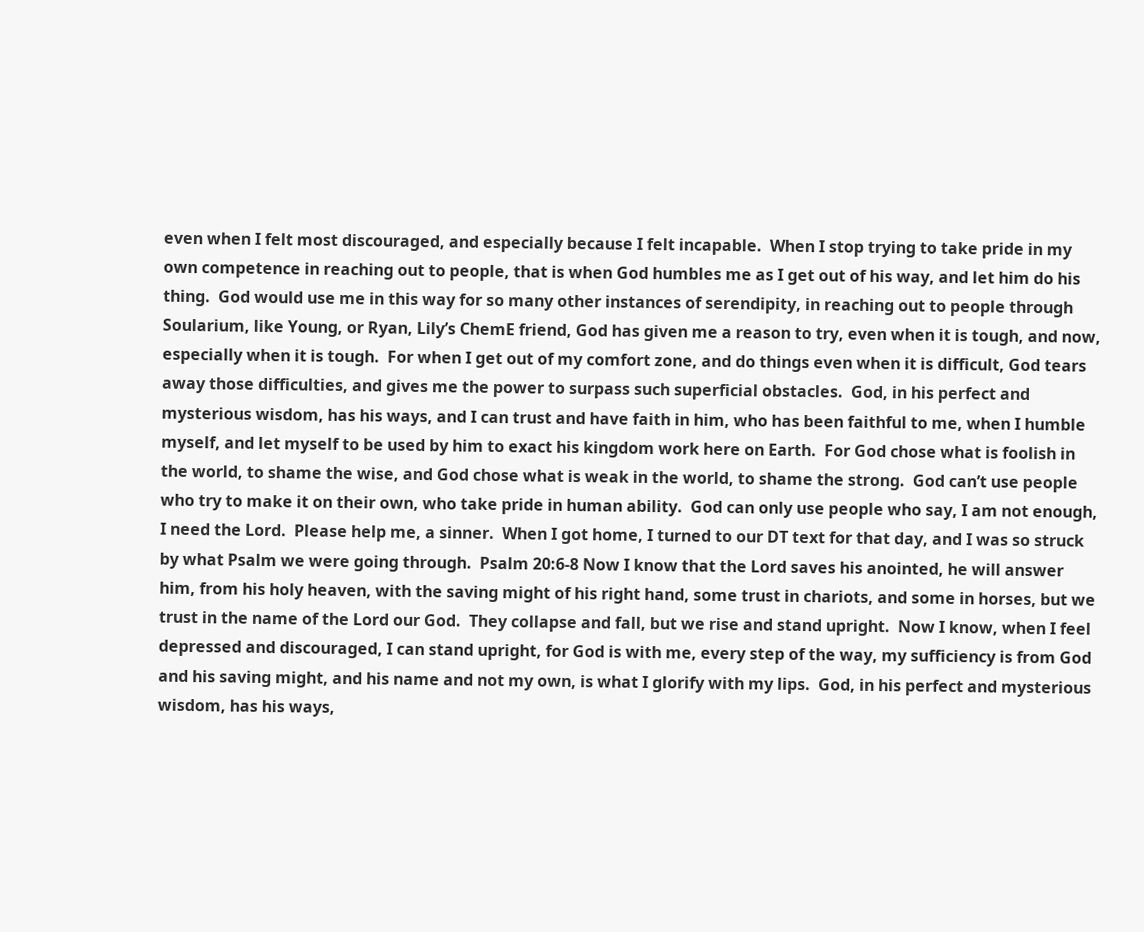even when I felt most discouraged, and especially because I felt incapable.  When I stop trying to take pride in my own competence in reaching out to people, that is when God humbles me as I get out of his way, and let him do his thing.  God would use me in this way for so many other instances of serendipity, in reaching out to people through Soularium, like Young, or Ryan, Lily’s ChemE friend, God has given me a reason to try, even when it is tough, and now, especially when it is tough.  For when I get out of my comfort zone, and do things even when it is difficult, God tears away those difficulties, and gives me the power to surpass such superficial obstacles.  God, in his perfect and mysterious wisdom, has his ways, and I can trust and have faith in him, who has been faithful to me, when I humble myself, and let myself to be used by him to exact his kingdom work here on Earth.  For God chose what is foolish in the world, to shame the wise, and God chose what is weak in the world, to shame the strong.  God can’t use people who try to make it on their own, who take pride in human ability.  God can only use people who say, I am not enough, I need the Lord.  Please help me, a sinner.  When I got home, I turned to our DT text for that day, and I was so struck by what Psalm we were going through.  Psalm 20:6-8 Now I know that the Lord saves his anointed, he will answer him, from his holy heaven, with the saving might of his right hand, some trust in chariots, and some in horses, but we trust in the name of the Lord our God.  They collapse and fall, but we rise and stand upright.  Now I know, when I feel depressed and discouraged, I can stand upright, for God is with me, every step of the way, my sufficiency is from God and his saving might, and his name and not my own, is what I glorify with my lips.  God, in his perfect and mysterious wisdom, has his ways,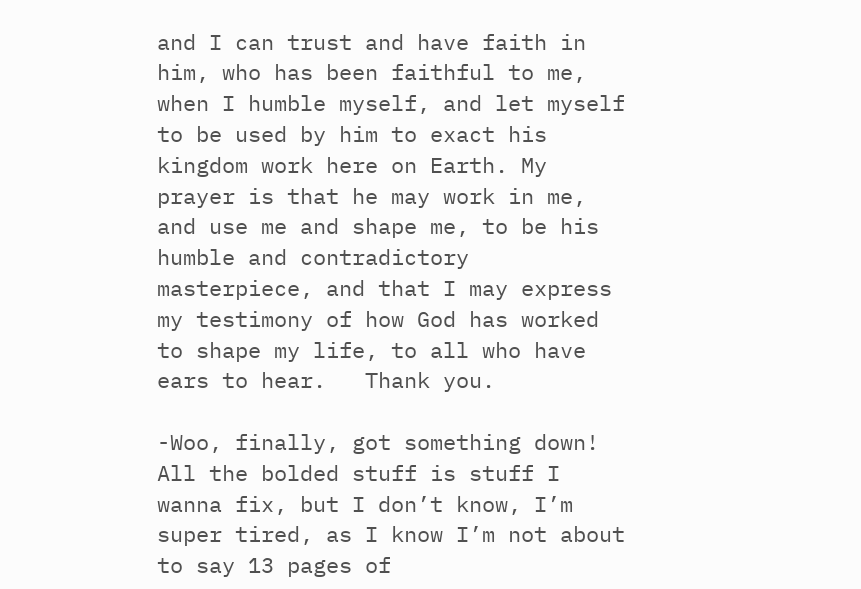and I can trust and have faith in him, who has been faithful to me, when I humble myself, and let myself to be used by him to exact his kingdom work here on Earth. My prayer is that he may work in me, and use me and shape me, to be his humble and contradictory masterpiece, and that I may express my testimony of how God has worked to shape my life, to all who have ears to hear.   Thank you.

-Woo, finally, got something down!  All the bolded stuff is stuff I wanna fix, but I don’t know, I’m super tired, as I know I’m not about to say 13 pages of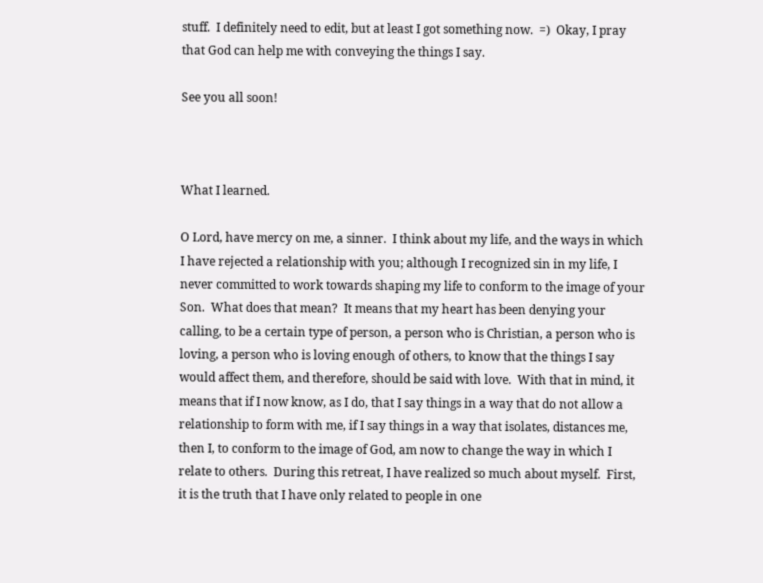stuff.  I definitely need to edit, but at least I got something now.  =)  Okay, I pray that God can help me with conveying the things I say.

See you all soon!



What I learned.

O Lord, have mercy on me, a sinner.  I think about my life, and the ways in which I have rejected a relationship with you; although I recognized sin in my life, I never committed to work towards shaping my life to conform to the image of your Son.  What does that mean?  It means that my heart has been denying your calling, to be a certain type of person, a person who is Christian, a person who is loving, a person who is loving enough of others, to know that the things I say would affect them, and therefore, should be said with love.  With that in mind, it means that if I now know, as I do, that I say things in a way that do not allow a relationship to form with me, if I say things in a way that isolates, distances me, then I, to conform to the image of God, am now to change the way in which I relate to others.  During this retreat, I have realized so much about myself.  First, it is the truth that I have only related to people in one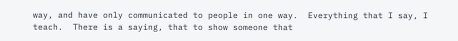way, and have only communicated to people in one way.  Everything that I say, I teach.  There is a saying, that to show someone that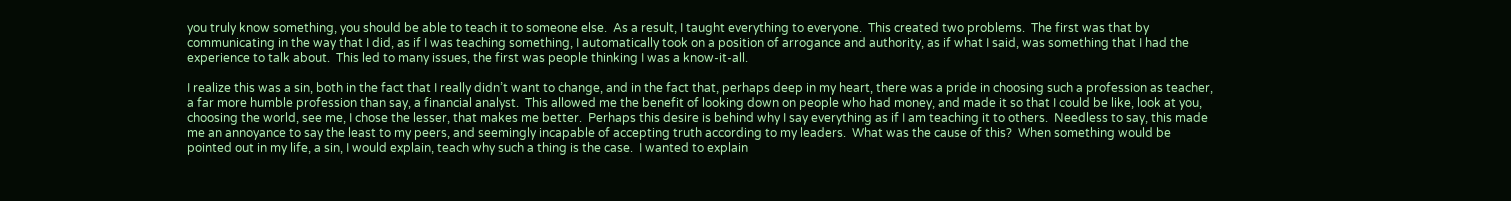you truly know something, you should be able to teach it to someone else.  As a result, I taught everything to everyone.  This created two problems.  The first was that by communicating in the way that I did, as if I was teaching something, I automatically took on a position of arrogance and authority, as if what I said, was something that I had the experience to talk about.  This led to many issues, the first was people thinking I was a know-it-all.

I realize this was a sin, both in the fact that I really didn’t want to change, and in the fact that, perhaps deep in my heart, there was a pride in choosing such a profession as teacher, a far more humble profession than say, a financial analyst.  This allowed me the benefit of looking down on people who had money, and made it so that I could be like, look at you, choosing the world, see me, I chose the lesser, that makes me better.  Perhaps this desire is behind why I say everything as if I am teaching it to others.  Needless to say, this made me an annoyance to say the least to my peers, and seemingly incapable of accepting truth according to my leaders.  What was the cause of this?  When something would be pointed out in my life, a sin, I would explain, teach why such a thing is the case.  I wanted to explain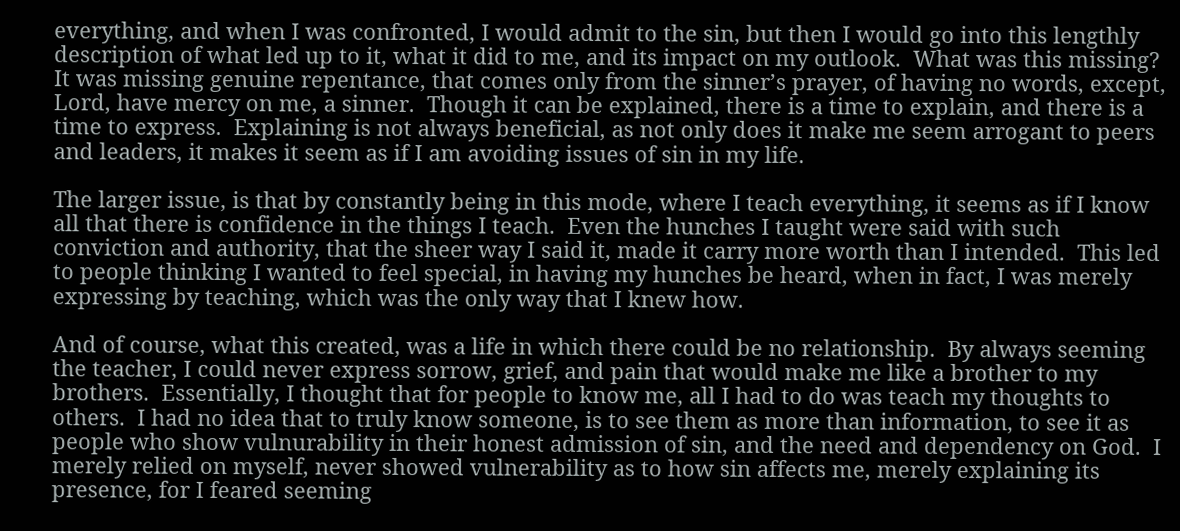everything, and when I was confronted, I would admit to the sin, but then I would go into this lengthly description of what led up to it, what it did to me, and its impact on my outlook.  What was this missing?  It was missing genuine repentance, that comes only from the sinner’s prayer, of having no words, except, Lord, have mercy on me, a sinner.  Though it can be explained, there is a time to explain, and there is a time to express.  Explaining is not always beneficial, as not only does it make me seem arrogant to peers and leaders, it makes it seem as if I am avoiding issues of sin in my life.

The larger issue, is that by constantly being in this mode, where I teach everything, it seems as if I know all that there is confidence in the things I teach.  Even the hunches I taught were said with such conviction and authority, that the sheer way I said it, made it carry more worth than I intended.  This led to people thinking I wanted to feel special, in having my hunches be heard, when in fact, I was merely expressing by teaching, which was the only way that I knew how.

And of course, what this created, was a life in which there could be no relationship.  By always seeming the teacher, I could never express sorrow, grief, and pain that would make me like a brother to my brothers.  Essentially, I thought that for people to know me, all I had to do was teach my thoughts to others.  I had no idea that to truly know someone, is to see them as more than information, to see it as people who show vulnurability in their honest admission of sin, and the need and dependency on God.  I merely relied on myself, never showed vulnerability as to how sin affects me, merely explaining its presence, for I feared seeming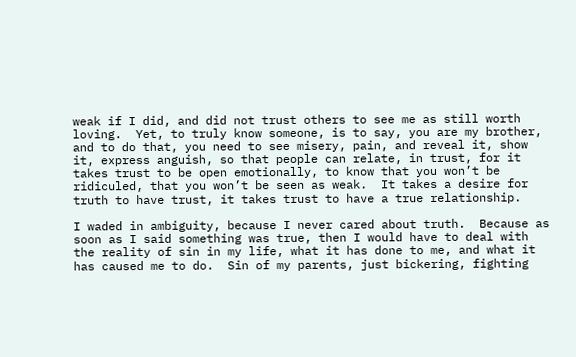weak if I did, and did not trust others to see me as still worth loving.  Yet, to truly know someone, is to say, you are my brother, and to do that, you need to see misery, pain, and reveal it, show it, express anguish, so that people can relate, in trust, for it takes trust to be open emotionally, to know that you won’t be ridiculed, that you won’t be seen as weak.  It takes a desire for truth to have trust, it takes trust to have a true relationship.

I waded in ambiguity, because I never cared about truth.  Because as soon as I said something was true, then I would have to deal with the reality of sin in my life, what it has done to me, and what it has caused me to do.  Sin of my parents, just bickering, fighting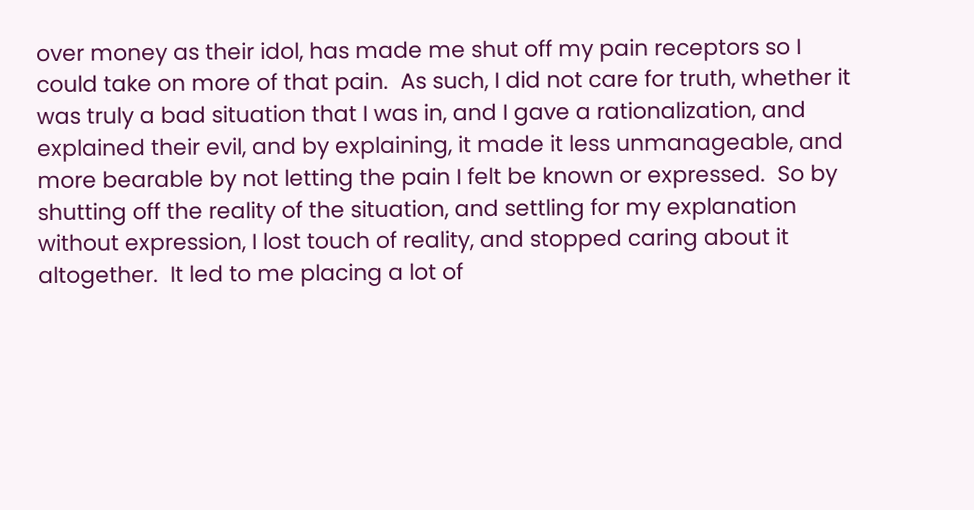over money as their idol, has made me shut off my pain receptors so I could take on more of that pain.  As such, I did not care for truth, whether it was truly a bad situation that I was in, and I gave a rationalization, and explained their evil, and by explaining, it made it less unmanageable, and more bearable by not letting the pain I felt be known or expressed.  So by shutting off the reality of the situation, and settling for my explanation without expression, I lost touch of reality, and stopped caring about it altogether.  It led to me placing a lot of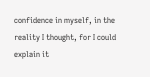confidence in myself, in the reality I thought, for I could explain it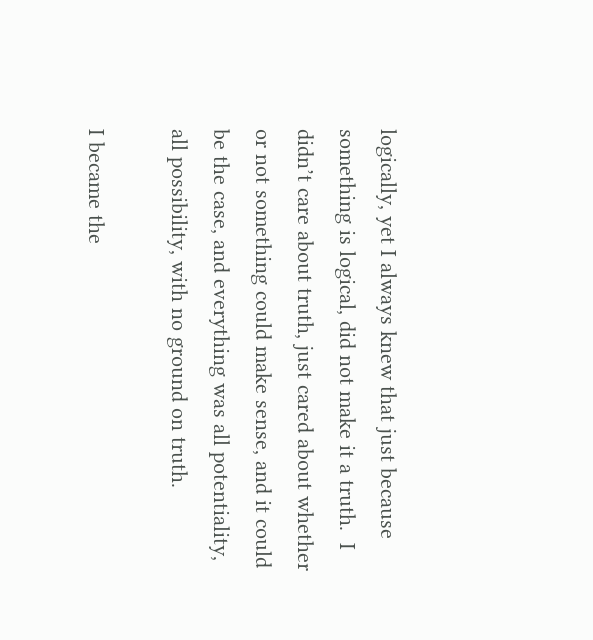logically, yet I always knew that just because something is logical, did not make it a truth.  I didn’t care about truth, just cared about whether or not something could make sense, and it could be the case, and everything was all potentiality, all possibility, with no ground on truth.

I became the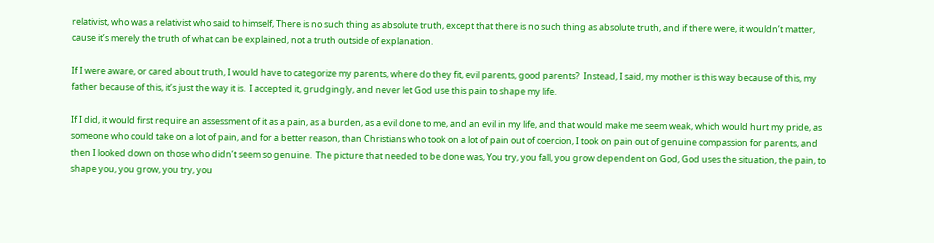relativist, who was a relativist who said to himself, There is no such thing as absolute truth, except that there is no such thing as absolute truth, and if there were, it wouldn’t matter, cause it’s merely the truth of what can be explained, not a truth outside of explanation.

If I were aware, or cared about truth, I would have to categorize my parents, where do they fit, evil parents, good parents?  Instead, I said, my mother is this way because of this, my father because of this, it’s just the way it is.  I accepted it, grudgingly, and never let God use this pain to shape my life.

If I did, it would first require an assessment of it as a pain, as a burden, as a evil done to me, and an evil in my life, and that would make me seem weak, which would hurt my pride, as someone who could take on a lot of pain, and for a better reason, than Christians who took on a lot of pain out of coercion, I took on pain out of genuine compassion for parents, and then I looked down on those who didn’t seem so genuine.  The picture that needed to be done was, You try, you fall, you grow dependent on God, God uses the situation, the pain, to shape you, you grow, you try, you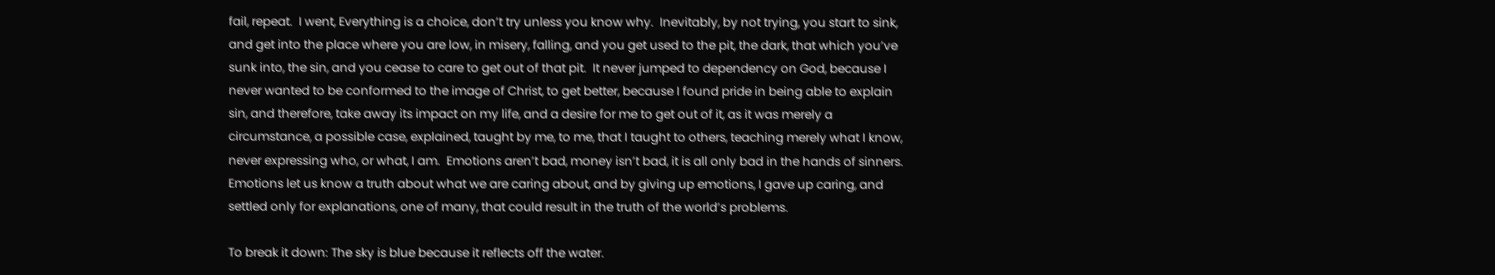fail, repeat.  I went, Everything is a choice, don’t try unless you know why.  Inevitably, by not trying, you start to sink, and get into the place where you are low, in misery, falling, and you get used to the pit, the dark, that which you’ve sunk into, the sin, and you cease to care to get out of that pit.  It never jumped to dependency on God, because I never wanted to be conformed to the image of Christ, to get better, because I found pride in being able to explain sin, and therefore, take away its impact on my life, and a desire for me to get out of it, as it was merely a circumstance, a possible case, explained, taught by me, to me, that I taught to others, teaching merely what I know, never expressing who, or what, I am.  Emotions aren’t bad, money isn’t bad, it is all only bad in the hands of sinners.  Emotions let us know a truth about what we are caring about, and by giving up emotions, I gave up caring, and settled only for explanations, one of many, that could result in the truth of the world’s problems.

To break it down: The sky is blue because it reflects off the water.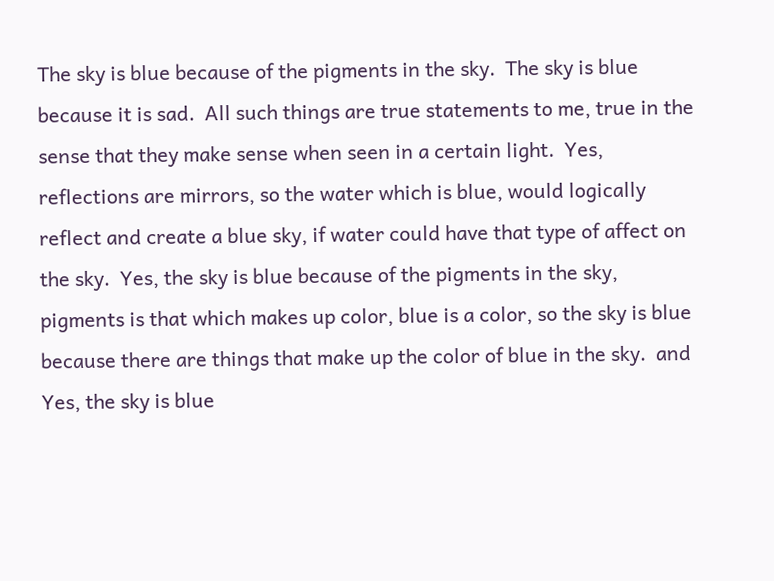The sky is blue because of the pigments in the sky.  The sky is blue because it is sad.  All such things are true statements to me, true in the sense that they make sense when seen in a certain light.  Yes, reflections are mirrors, so the water which is blue, would logically reflect and create a blue sky, if water could have that type of affect on the sky.  Yes, the sky is blue because of the pigments in the sky, pigments is that which makes up color, blue is a color, so the sky is blue because there are things that make up the color of blue in the sky.  and Yes, the sky is blue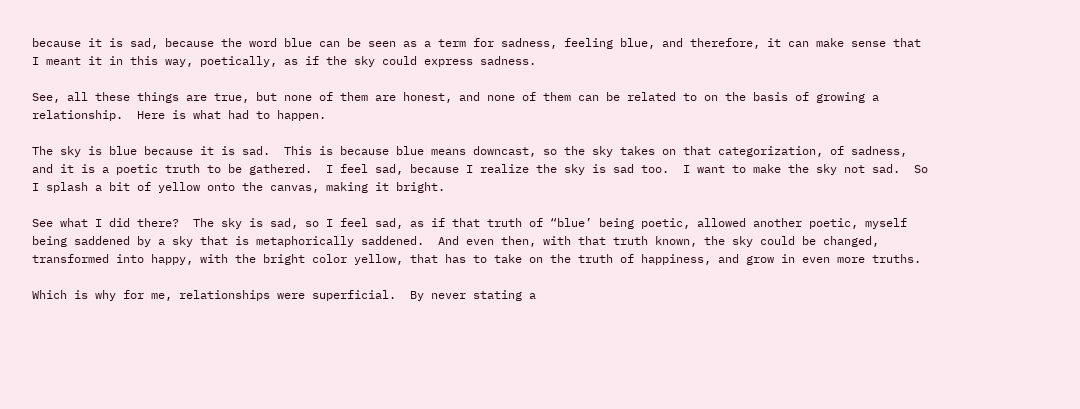because it is sad, because the word blue can be seen as a term for sadness, feeling blue, and therefore, it can make sense that I meant it in this way, poetically, as if the sky could express sadness.

See, all these things are true, but none of them are honest, and none of them can be related to on the basis of growing a relationship.  Here is what had to happen.

The sky is blue because it is sad.  This is because blue means downcast, so the sky takes on that categorization, of sadness, and it is a poetic truth to be gathered.  I feel sad, because I realize the sky is sad too.  I want to make the sky not sad.  So I splash a bit of yellow onto the canvas, making it bright.

See what I did there?  The sky is sad, so I feel sad, as if that truth of “blue’ being poetic, allowed another poetic, myself being saddened by a sky that is metaphorically saddened.  And even then, with that truth known, the sky could be changed, transformed into happy, with the bright color yellow, that has to take on the truth of happiness, and grow in even more truths.

Which is why for me, relationships were superficial.  By never stating a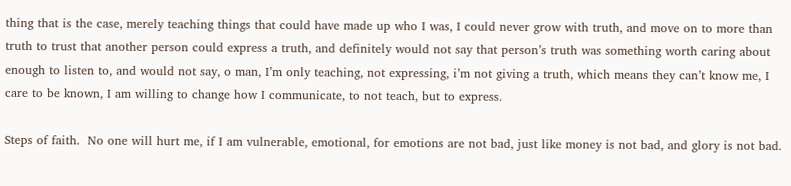thing that is the case, merely teaching things that could have made up who I was, I could never grow with truth, and move on to more than truth to trust that another person could express a truth, and definitely would not say that person’s truth was something worth caring about enough to listen to, and would not say, o man, I’m only teaching, not expressing, i’m not giving a truth, which means they can’t know me, I care to be known, I am willing to change how I communicate, to not teach, but to express.

Steps of faith.  No one will hurt me, if I am vulnerable, emotional, for emotions are not bad, just like money is not bad, and glory is not bad.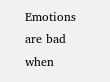Emotions are bad when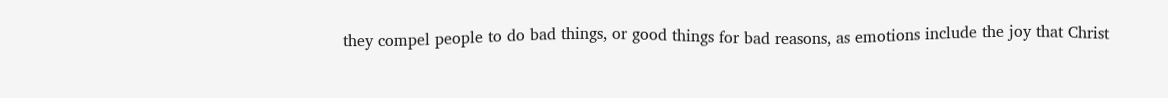they compel people to do bad things, or good things for bad reasons, as emotions include the joy that Christ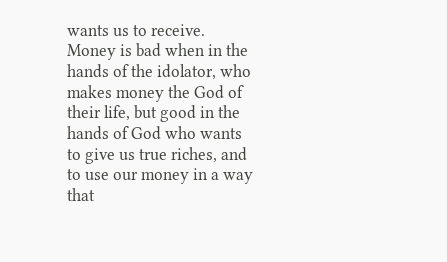wants us to receive.  Money is bad when in the hands of the idolator, who makes money the God of their life, but good in the hands of God who wants to give us true riches, and to use our money in a way that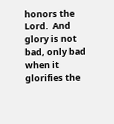honors the Lord.  And glory is not bad, only bad when it glorifies the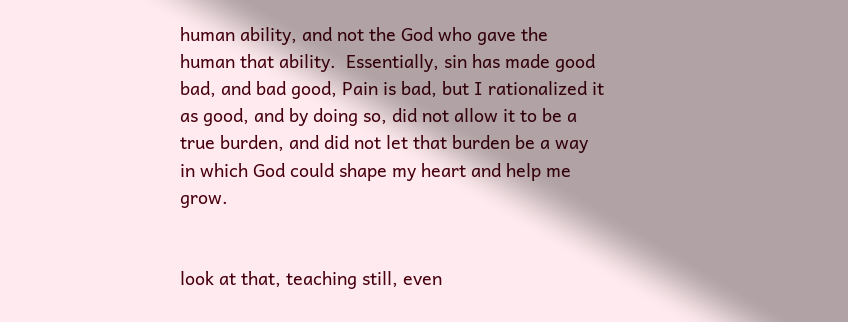human ability, and not the God who gave the human that ability.  Essentially, sin has made good bad, and bad good, Pain is bad, but I rationalized it as good, and by doing so, did not allow it to be a true burden, and did not let that burden be a way in which God could shape my heart and help me grow.


look at that, teaching still, even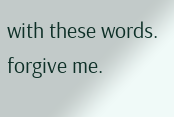with these words.  forgive me.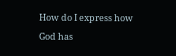How do I express how God has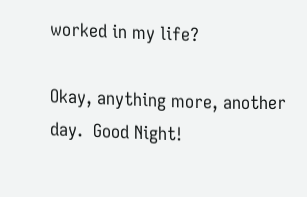worked in my life?

Okay, anything more, another day.  Good Night!